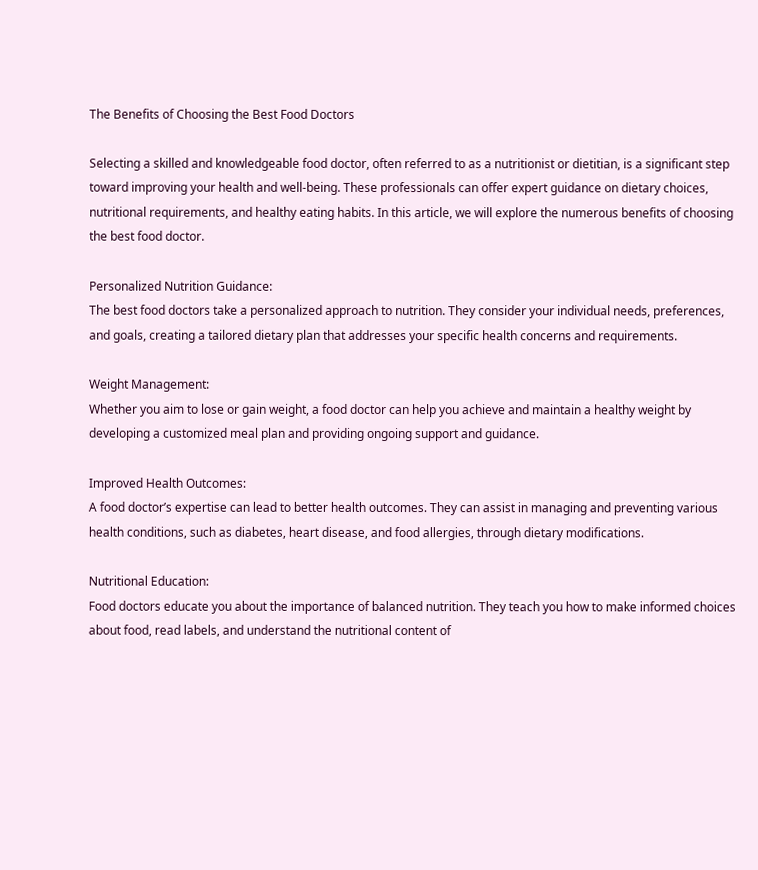The Benefits of Choosing the Best Food Doctors

Selecting a skilled and knowledgeable food doctor, often referred to as a nutritionist or dietitian, is a significant step toward improving your health and well-being. These professionals can offer expert guidance on dietary choices, nutritional requirements, and healthy eating habits. In this article, we will explore the numerous benefits of choosing the best food doctor.

Personalized Nutrition Guidance:
The best food doctors take a personalized approach to nutrition. They consider your individual needs, preferences, and goals, creating a tailored dietary plan that addresses your specific health concerns and requirements.

Weight Management:
Whether you aim to lose or gain weight, a food doctor can help you achieve and maintain a healthy weight by developing a customized meal plan and providing ongoing support and guidance.

Improved Health Outcomes:
A food doctor’s expertise can lead to better health outcomes. They can assist in managing and preventing various health conditions, such as diabetes, heart disease, and food allergies, through dietary modifications.

Nutritional Education:
Food doctors educate you about the importance of balanced nutrition. They teach you how to make informed choices about food, read labels, and understand the nutritional content of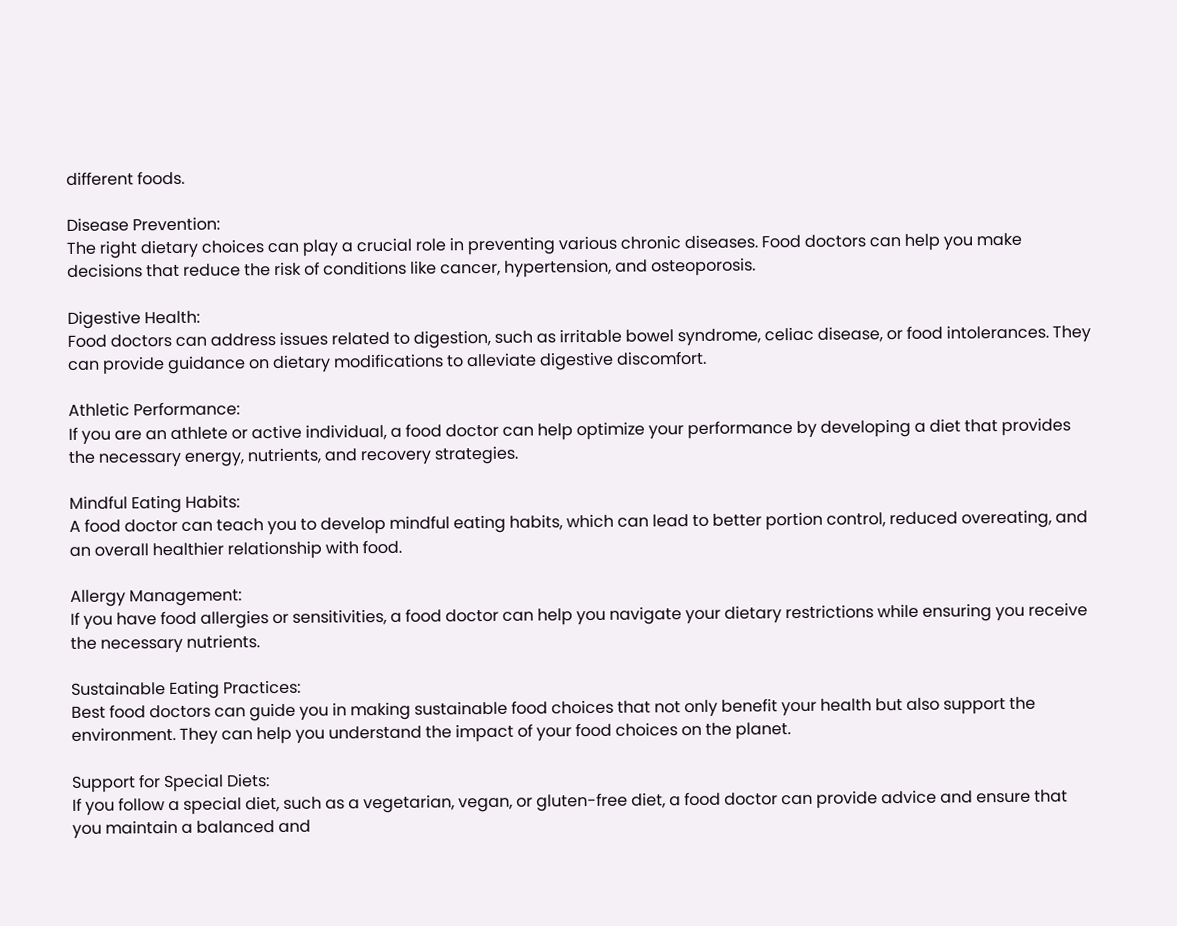different foods.

Disease Prevention:
The right dietary choices can play a crucial role in preventing various chronic diseases. Food doctors can help you make decisions that reduce the risk of conditions like cancer, hypertension, and osteoporosis.

Digestive Health:
Food doctors can address issues related to digestion, such as irritable bowel syndrome, celiac disease, or food intolerances. They can provide guidance on dietary modifications to alleviate digestive discomfort.

Athletic Performance:
If you are an athlete or active individual, a food doctor can help optimize your performance by developing a diet that provides the necessary energy, nutrients, and recovery strategies.

Mindful Eating Habits:
A food doctor can teach you to develop mindful eating habits, which can lead to better portion control, reduced overeating, and an overall healthier relationship with food.

Allergy Management:
If you have food allergies or sensitivities, a food doctor can help you navigate your dietary restrictions while ensuring you receive the necessary nutrients.

Sustainable Eating Practices:
Best food doctors can guide you in making sustainable food choices that not only benefit your health but also support the environment. They can help you understand the impact of your food choices on the planet.

Support for Special Diets:
If you follow a special diet, such as a vegetarian, vegan, or gluten-free diet, a food doctor can provide advice and ensure that you maintain a balanced and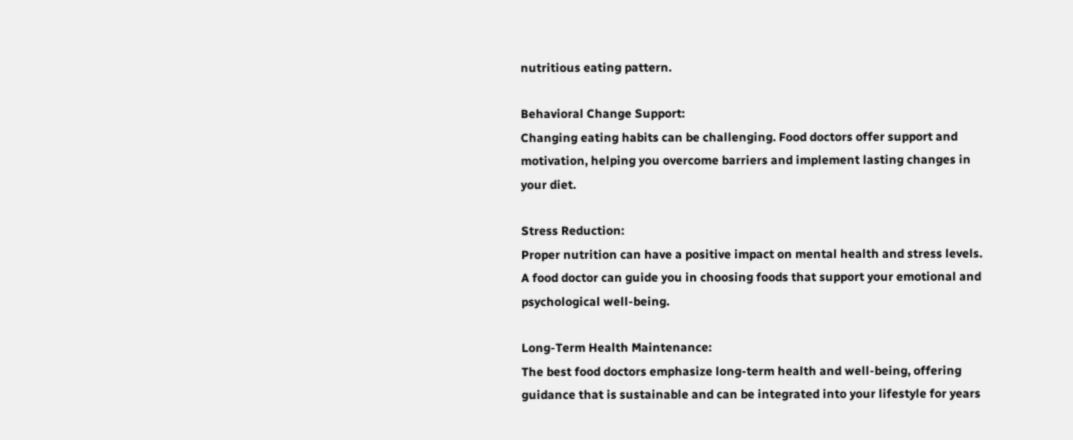nutritious eating pattern.

Behavioral Change Support:
Changing eating habits can be challenging. Food doctors offer support and motivation, helping you overcome barriers and implement lasting changes in your diet.

Stress Reduction:
Proper nutrition can have a positive impact on mental health and stress levels. A food doctor can guide you in choosing foods that support your emotional and psychological well-being.

Long-Term Health Maintenance:
The best food doctors emphasize long-term health and well-being, offering guidance that is sustainable and can be integrated into your lifestyle for years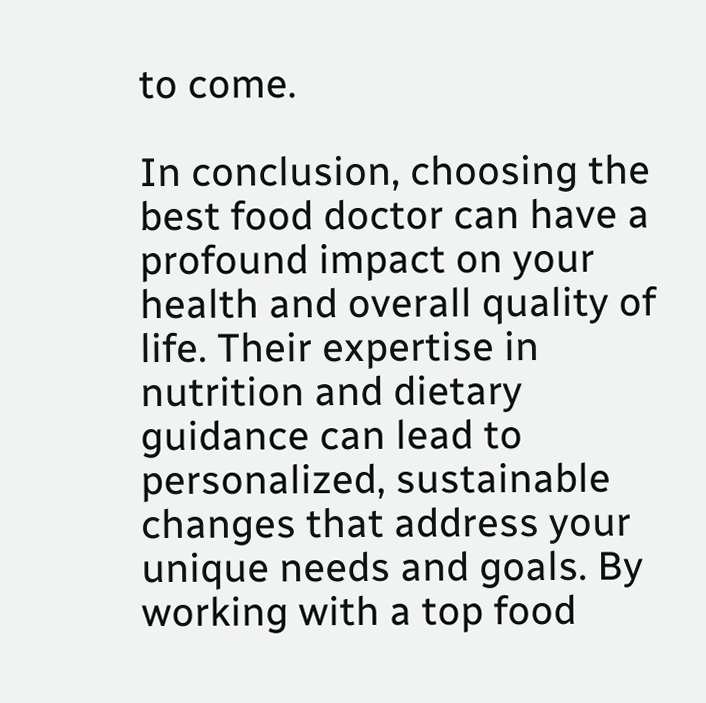to come.

In conclusion, choosing the best food doctor can have a profound impact on your health and overall quality of life. Their expertise in nutrition and dietary guidance can lead to personalized, sustainable changes that address your unique needs and goals. By working with a top food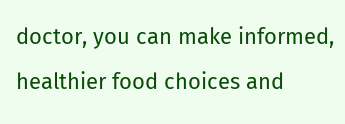doctor, you can make informed, healthier food choices and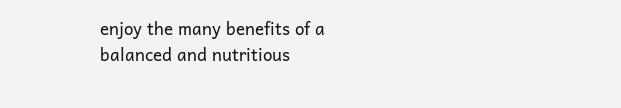enjoy the many benefits of a balanced and nutritious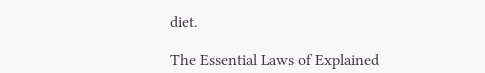diet.

The Essential Laws of Explained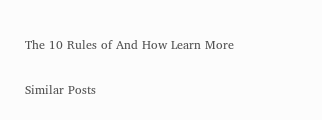The 10 Rules of And How Learn More

Similar Posts